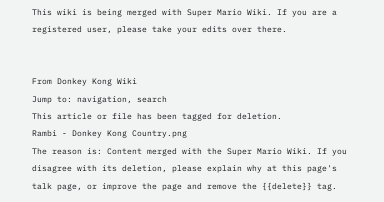This wiki is being merged with Super Mario Wiki. If you are a registered user, please take your edits over there.


From Donkey Kong Wiki
Jump to: navigation, search
This article or file has been tagged for deletion.
Rambi - Donkey Kong Country.png
The reason is: Content merged with the Super Mario Wiki. If you disagree with its deletion, please explain why at this page's talk page, or improve the page and remove the {{delete}} tag.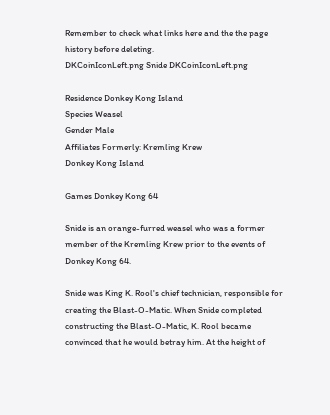Remember to check what links here and the the page history before deleting.
DKCoinIconLeft.png Snide DKCoinIconLeft.png

Residence Donkey Kong Island
Species Weasel
Gender Male
Affiliates Formerly: Kremling Krew
Donkey Kong Island

Games Donkey Kong 64

Snide is an orange-furred weasel who was a former member of the Kremling Krew prior to the events of Donkey Kong 64.

Snide was King K. Rool's chief technician, responsible for creating the Blast-O-Matic. When Snide completed constructing the Blast-O-Matic, K. Rool became convinced that he would betray him. At the height of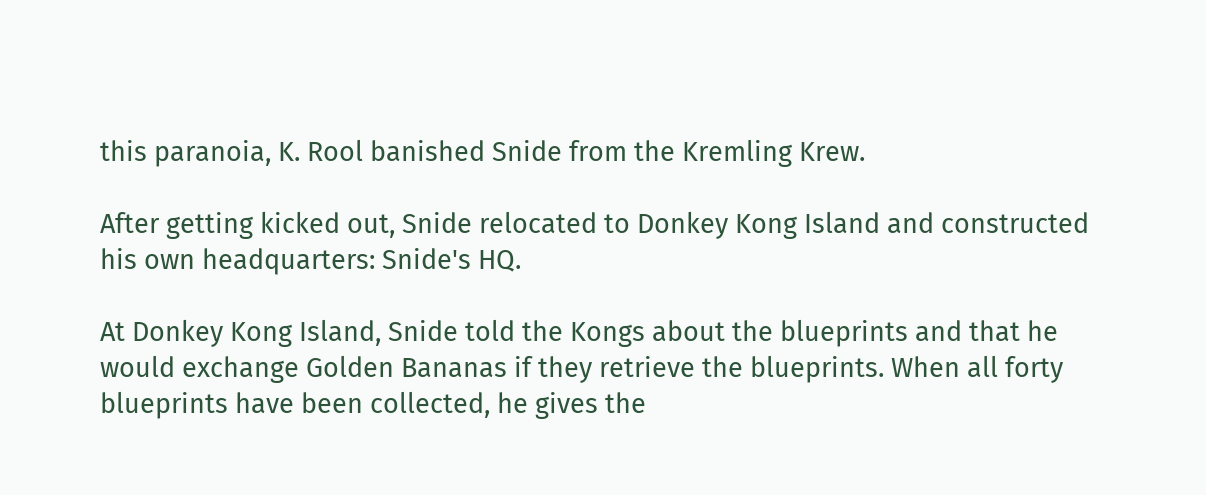this paranoia, K. Rool banished Snide from the Kremling Krew.

After getting kicked out, Snide relocated to Donkey Kong Island and constructed his own headquarters: Snide's HQ.

At Donkey Kong Island, Snide told the Kongs about the blueprints and that he would exchange Golden Bananas if they retrieve the blueprints. When all forty blueprints have been collected, he gives the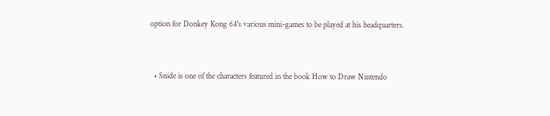option for Donkey Kong 64's various mini-games to be played at his headquarters.


  • Snide is one of the characters featured in the book How to Draw Nintendo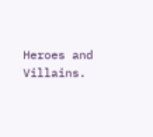Heroes and Villains.